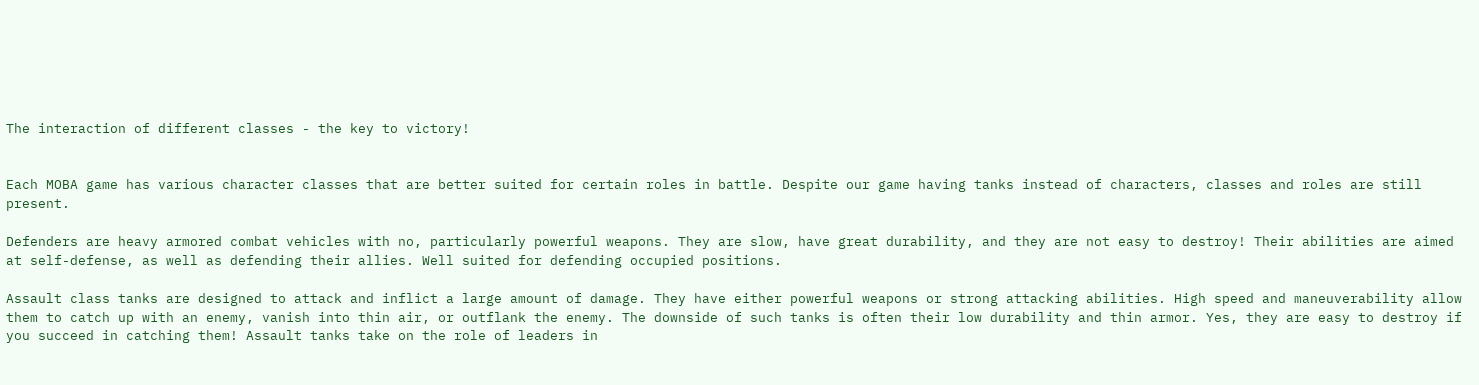The interaction of different classes - the key to victory!


Each MOBA game has various character classes that are better suited for certain roles in battle. Despite our game having tanks instead of characters, classes and roles are still present.

Defenders are heavy armored combat vehicles with no, particularly powerful weapons. They are slow, have great durability, and they are not easy to destroy! Their abilities are aimed at self-defense, as well as defending their allies. Well suited for defending occupied positions.

Assault class tanks are designed to attack and inflict a large amount of damage. They have either powerful weapons or strong attacking abilities. High speed and maneuverability allow them to catch up with an enemy, vanish into thin air, or outflank the enemy. The downside of such tanks is often their low durability and thin armor. Yes, they are easy to destroy if you succeed in catching them! Assault tanks take on the role of leaders in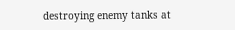destroying enemy tanks at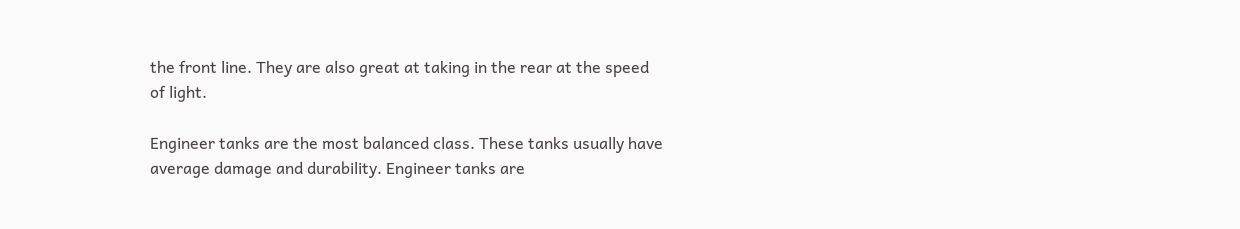the front line. They are also great at taking in the rear at the speed of light.

Engineer tanks are the most balanced class. These tanks usually have average damage and durability. Engineer tanks are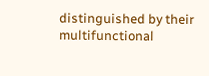distinguished by their multifunctional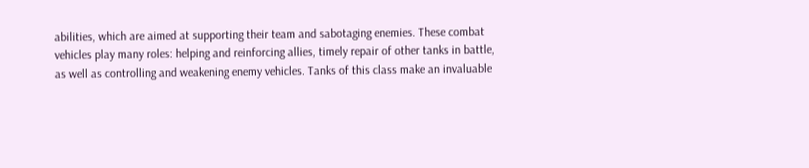abilities, which are aimed at supporting their team and sabotaging enemies. These combat vehicles play many roles: helping and reinforcing allies, timely repair of other tanks in battle, as well as controlling and weakening enemy vehicles. Tanks of this class make an invaluable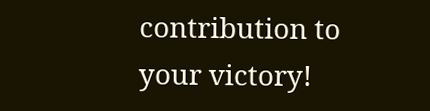contribution to your victory!